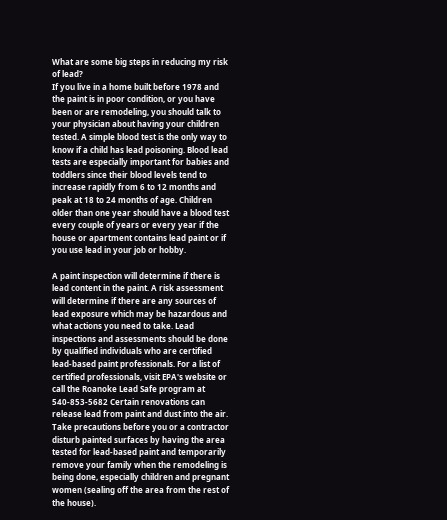What are some big steps in reducing my risk of lead?
If you live in a home built before 1978 and the paint is in poor condition, or you have been or are remodeling, you should talk to your physician about having your children tested. A simple blood test is the only way to know if a child has lead poisoning. Blood lead tests are especially important for babies and toddlers since their blood levels tend to increase rapidly from 6 to 12 months and peak at 18 to 24 months of age. Children older than one year should have a blood test every couple of years or every year if the house or apartment contains lead paint or if you use lead in your job or hobby.

A paint inspection will determine if there is lead content in the paint. A risk assessment will determine if there are any sources of lead exposure which may be hazardous and what actions you need to take. Lead inspections and assessments should be done by qualified individuals who are certified lead-based paint professionals. For a list of certified professionals, visit EPA's website or call the Roanoke Lead Safe program at 540-853-5682 Certain renovations can release lead from paint and dust into the air. Take precautions before you or a contractor disturb painted surfaces by having the area tested for lead-based paint and temporarily remove your family when the remodeling is being done, especially children and pregnant women (sealing off the area from the rest of the house).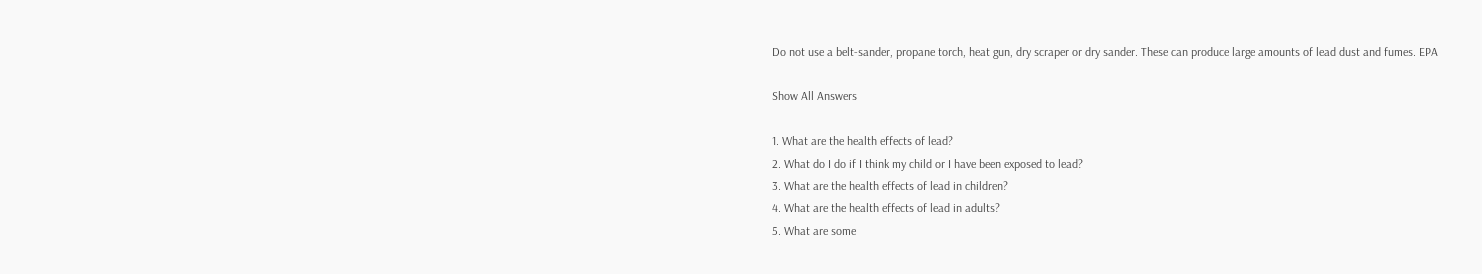Do not use a belt-sander, propane torch, heat gun, dry scraper or dry sander. These can produce large amounts of lead dust and fumes. EPA

Show All Answers

1. What are the health effects of lead?
2. What do I do if I think my child or I have been exposed to lead?
3. What are the health effects of lead in children?
4. What are the health effects of lead in adults?
5. What are some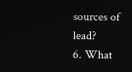sources of lead?
6. What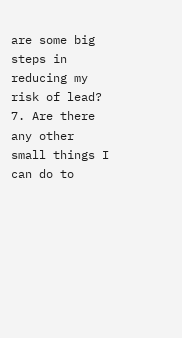are some big steps in reducing my risk of lead?
7. Are there any other small things I can do to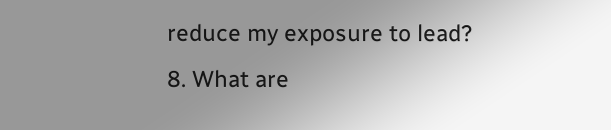reduce my exposure to lead?
8. What are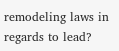remodeling laws in regards to lead?